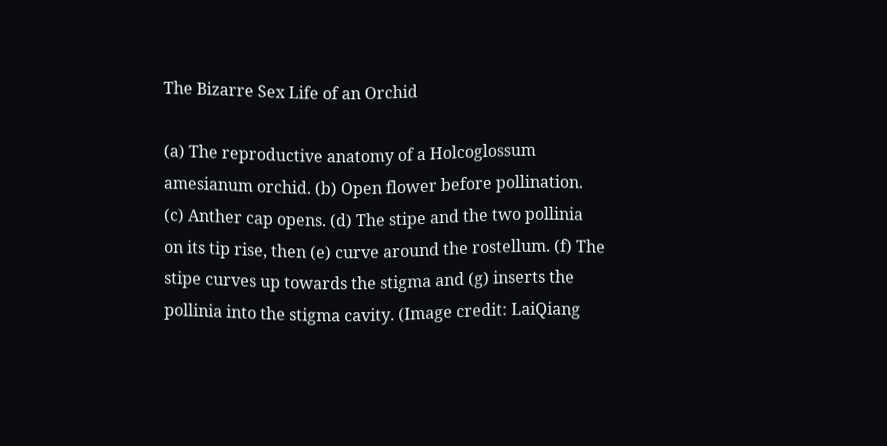The Bizarre Sex Life of an Orchid

(a) The reproductive anatomy of a Holcoglossum amesianum orchid. (b) Open flower before pollination. (c) Anther cap opens. (d) The stipe and the two pollinia on its tip rise, then (e) curve around the rostellum. (f) The stipe curves up towards the stigma and (g) inserts the pollinia into the stigma cavity. (Image credit: LaiQiang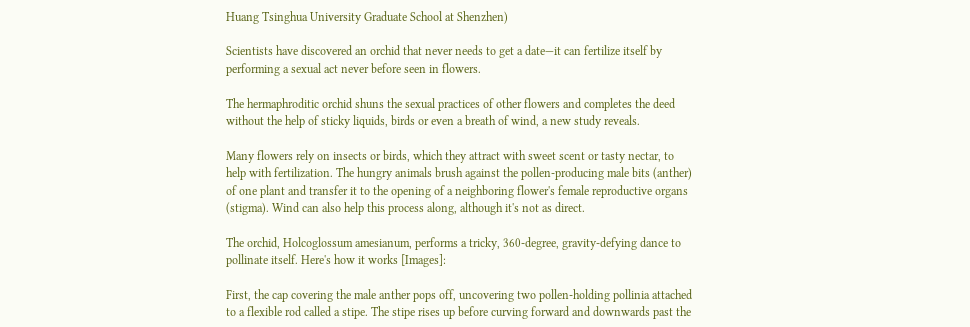Huang Tsinghua University Graduate School at Shenzhen)

Scientists have discovered an orchid that never needs to get a date—it can fertilize itself by performing a sexual act never before seen in flowers.

The hermaphroditic orchid shuns the sexual practices of other flowers and completes the deed without the help of sticky liquids, birds or even a breath of wind, a new study reveals.

Many flowers rely on insects or birds, which they attract with sweet scent or tasty nectar, to help with fertilization. The hungry animals brush against the pollen-producing male bits (anther) of one plant and transfer it to the opening of a neighboring flower's female reproductive organs (stigma). Wind can also help this process along, although it's not as direct.

The orchid, Holcoglossum amesianum, performs a tricky, 360-degree, gravity-defying dance to pollinate itself. Here's how it works [Images]:

First, the cap covering the male anther pops off, uncovering two pollen-holding pollinia attached to a flexible rod called a stipe. The stipe rises up before curving forward and downwards past the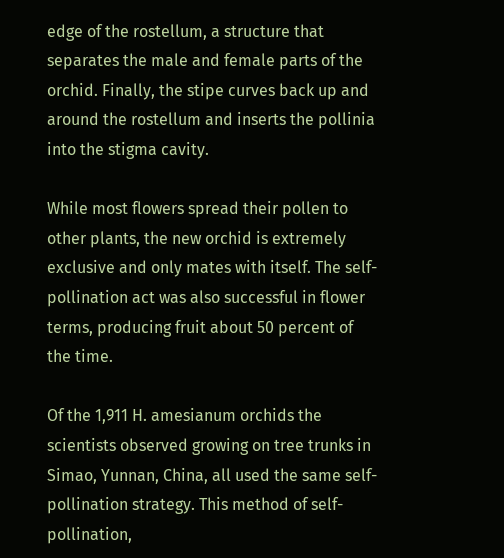edge of the rostellum, a structure that separates the male and female parts of the orchid. Finally, the stipe curves back up and around the rostellum and inserts the pollinia into the stigma cavity.

While most flowers spread their pollen to other plants, the new orchid is extremely exclusive and only mates with itself. The self-pollination act was also successful in flower terms, producing fruit about 50 percent of the time.

Of the 1,911 H. amesianum orchids the scientists observed growing on tree trunks in Simao, Yunnan, China, all used the same self-pollination strategy. This method of self-pollination,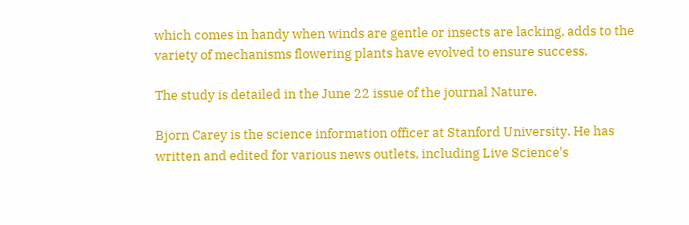which comes in handy when winds are gentle or insects are lacking, adds to the variety of mechanisms flowering plants have evolved to ensure success.

The study is detailed in the June 22 issue of the journal Nature.

Bjorn Carey is the science information officer at Stanford University. He has written and edited for various news outlets, including Live Science's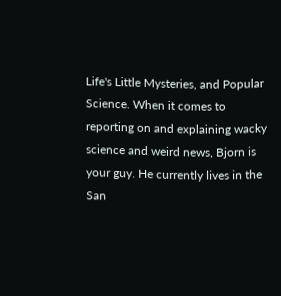Life's Little Mysteries, and Popular Science. When it comes to reporting on and explaining wacky science and weird news, Bjorn is your guy. He currently lives in the San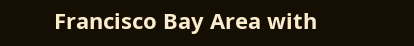Francisco Bay Area with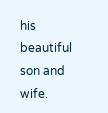his beautiful son and wife.